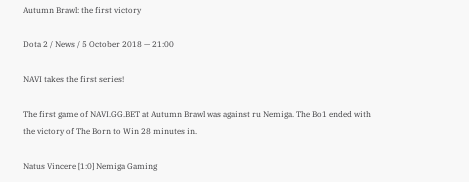Autumn Brawl: the first victory

Dota 2 / News / 5 October 2018 — 21:00

NAVI takes the first series!

The first game of NAVI.GG.BET at Autumn Brawl was against ru Nemiga. The Bo1 ended with the victory of The Born to Win 28 minutes in.

Natus Vincere [1:0] Nemiga Gaming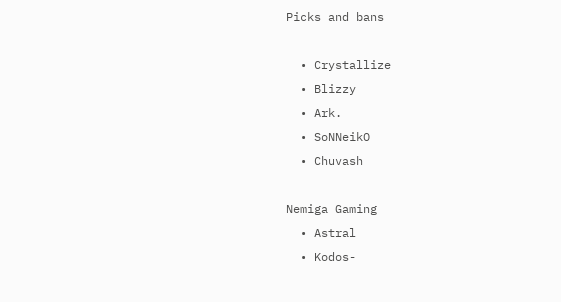Picks and bans

  • Crystallize
  • Blizzy
  • Ark.
  • SoNNeikO
  • Chuvash

Nemiga Gaming
  • Astral
  • Kodos-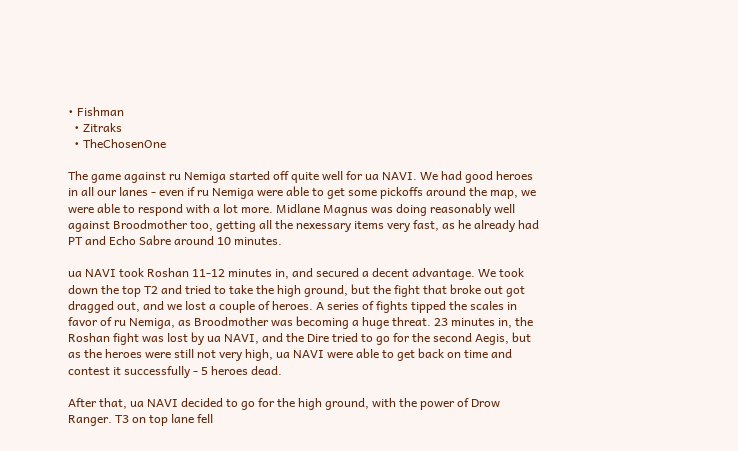• Fishman
  • Zitraks
  • TheChosenOne

The game against ru Nemiga started off quite well for ua NAVI. We had good heroes in all our lanes - even if ru Nemiga were able to get some pickoffs around the map, we were able to respond with a lot more. Midlane Magnus was doing reasonably well against Broodmother too, getting all the nexessary items very fast, as he already had PT and Echo Sabre around 10 minutes.

ua NAVI took Roshan 11-12 minutes in, and secured a decent advantage. We took down the top T2 and tried to take the high ground, but the fight that broke out got dragged out, and we lost a couple of heroes. A series of fights tipped the scales in favor of ru Nemiga, as Broodmother was becoming a huge threat. 23 minutes in, the Roshan fight was lost by ua NAVI, and the Dire tried to go for the second Aegis, but as the heroes were still not very high, ua NAVI were able to get back on time and contest it successfully - 5 heroes dead.

After that, ua NAVI decided to go for the high ground, with the power of Drow Ranger. T3 on top lane fell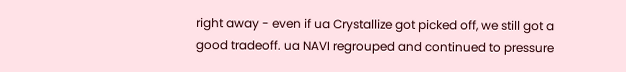right away - even if ua Crystallize got picked off, we still got a good tradeoff. ua NAVI regrouped and continued to pressure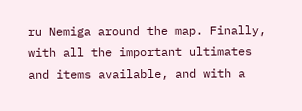ru Nemiga around the map. Finally, with all the important ultimates and items available, and with a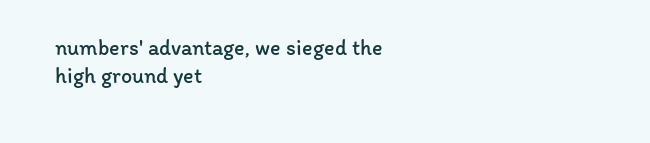numbers' advantage, we sieged the high ground yet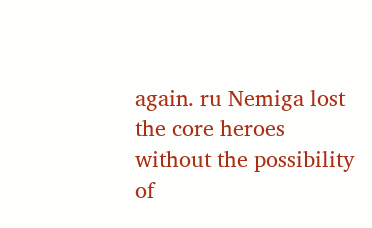again. ru Nemiga lost the core heroes without the possibility of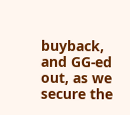buyback, and GG-ed out, as we secure the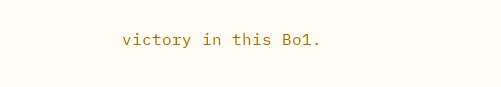victory in this Bo1.